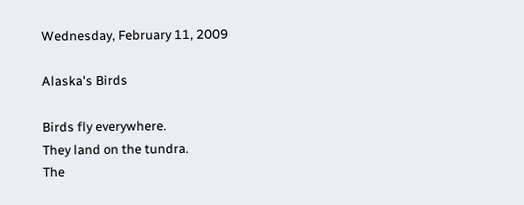Wednesday, February 11, 2009

Alaska's Birds

Birds fly everywhere.
They land on the tundra.
The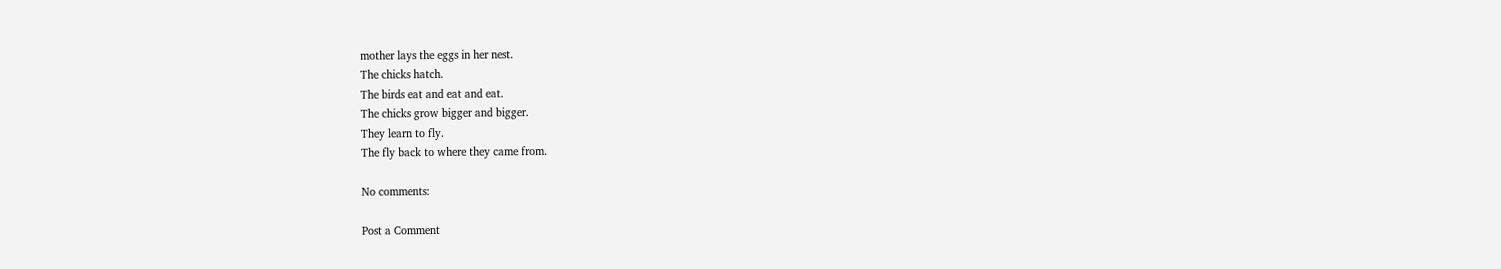mother lays the eggs in her nest.
The chicks hatch.
The birds eat and eat and eat.
The chicks grow bigger and bigger.
They learn to fly.
The fly back to where they came from.

No comments:

Post a Comment